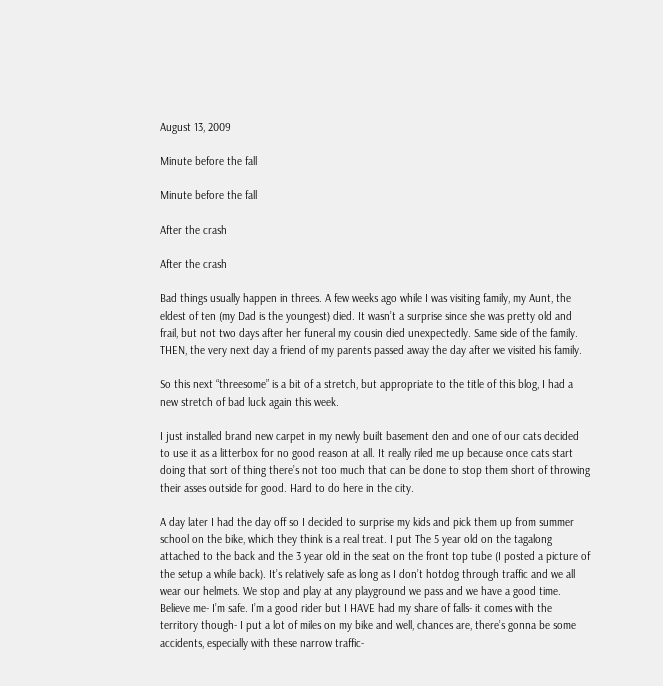August 13, 2009

Minute before the fall

Minute before the fall

After the crash

After the crash

Bad things usually happen in threes. A few weeks ago while I was visiting family, my Aunt, the eldest of ten (my Dad is the youngest) died. It wasn’t a surprise since she was pretty old and frail, but not two days after her funeral my cousin died unexpectedly. Same side of the family. THEN, the very next day a friend of my parents passed away the day after we visited his family.

So this next “threesome” is a bit of a stretch, but appropriate to the title of this blog, I had a new stretch of bad luck again this week.

I just installed brand new carpet in my newly built basement den and one of our cats decided to use it as a litterbox for no good reason at all. It really riled me up because once cats start doing that sort of thing there’s not too much that can be done to stop them short of throwing their asses outside for good. Hard to do here in the city.

A day later I had the day off so I decided to surprise my kids and pick them up from summer school on the bike, which they think is a real treat. I put The 5 year old on the tagalong attached to the back and the 3 year old in the seat on the front top tube (I posted a picture of the setup a while back). It’s relatively safe as long as I don’t hotdog through traffic and we all wear our helmets. We stop and play at any playground we pass and we have a good time. Believe me- I’m safe. I’m a good rider but I HAVE had my share of falls- it comes with the territory though- I put a lot of miles on my bike and well, chances are, there’s gonna be some accidents, especially with these narrow traffic-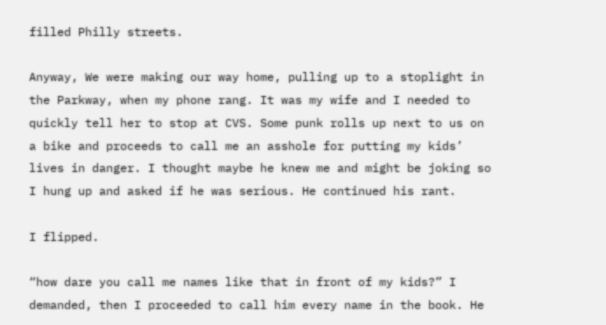filled Philly streets.

Anyway, We were making our way home, pulling up to a stoplight in the Parkway, when my phone rang. It was my wife and I needed to quickly tell her to stop at CVS. Some punk rolls up next to us on a bike and proceeds to call me an asshole for putting my kids’ lives in danger. I thought maybe he knew me and might be joking so I hung up and asked if he was serious. He continued his rant.

I flipped.

“how dare you call me names like that in front of my kids?” I demanded, then I proceeded to call him every name in the book. He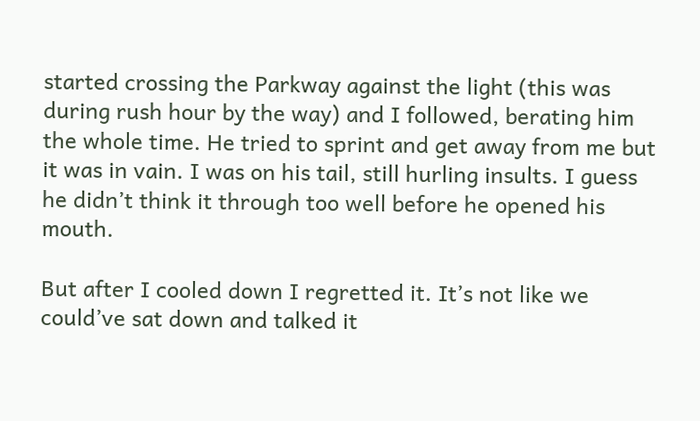started crossing the Parkway against the light (this was during rush hour by the way) and I followed, berating him the whole time. He tried to sprint and get away from me but it was in vain. I was on his tail, still hurling insults. I guess he didn’t think it through too well before he opened his mouth.

But after I cooled down I regretted it. It’s not like we could’ve sat down and talked it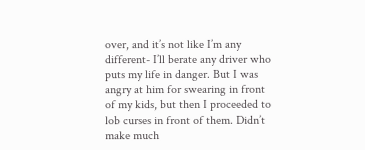over, and it’s not like I’m any different- I’ll berate any driver who puts my life in danger. But I was angry at him for swearing in front of my kids, but then I proceeded to lob curses in front of them. Didn’t make much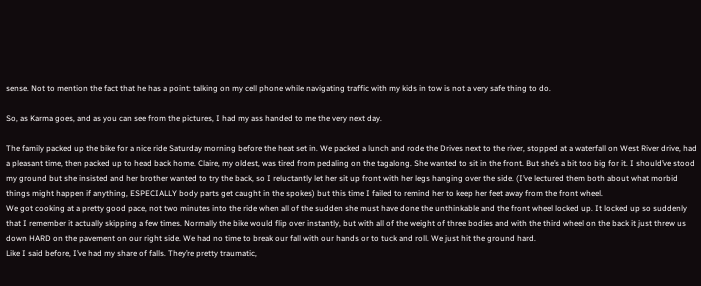sense. Not to mention the fact that he has a point: talking on my cell phone while navigating traffic with my kids in tow is not a very safe thing to do.

So, as Karma goes, and as you can see from the pictures, I had my ass handed to me the very next day.

The family packed up the bike for a nice ride Saturday morning before the heat set in. We packed a lunch and rode the Drives next to the river, stopped at a waterfall on West River drive, had a pleasant time, then packed up to head back home. Claire, my oldest, was tired from pedaling on the tagalong. She wanted to sit in the front. But she’s a bit too big for it. I should’ve stood my ground but she insisted and her brother wanted to try the back, so I reluctantly let her sit up front with her legs hanging over the side. (I’ve lectured them both about what morbid things might happen if anything, ESPECIALLY body parts get caught in the spokes) but this time I failed to remind her to keep her feet away from the front wheel.
We got cooking at a pretty good pace, not two minutes into the ride when all of the sudden she must have done the unthinkable and the front wheel locked up. It locked up so suddenly that I remember it actually skipping a few times. Normally the bike would flip over instantly, but with all of the weight of three bodies and with the third wheel on the back it just threw us down HARD on the pavement on our right side. We had no time to break our fall with our hands or to tuck and roll. We just hit the ground hard.
Like I said before, I’ve had my share of falls. They’re pretty traumatic,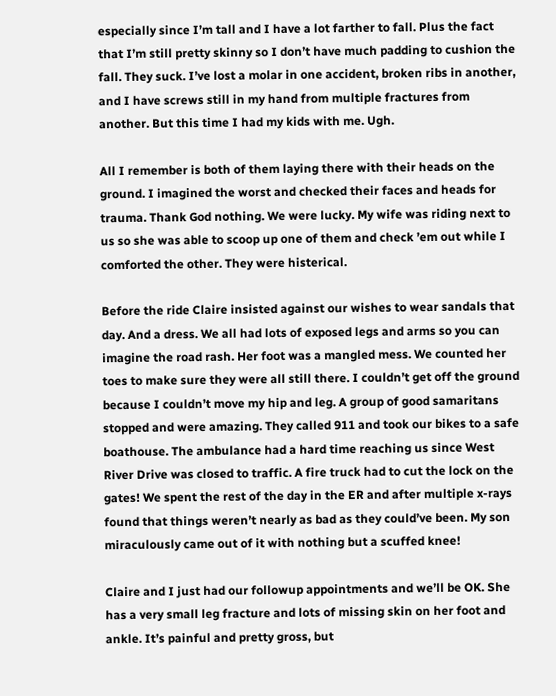especially since I’m tall and I have a lot farther to fall. Plus the fact that I’m still pretty skinny so I don’t have much padding to cushion the fall. They suck. I’ve lost a molar in one accident, broken ribs in another, and I have screws still in my hand from multiple fractures from another. But this time I had my kids with me. Ugh.

All I remember is both of them laying there with their heads on the ground. I imagined the worst and checked their faces and heads for trauma. Thank God nothing. We were lucky. My wife was riding next to us so she was able to scoop up one of them and check ’em out while I comforted the other. They were histerical.

Before the ride Claire insisted against our wishes to wear sandals that day. And a dress. We all had lots of exposed legs and arms so you can imagine the road rash. Her foot was a mangled mess. We counted her toes to make sure they were all still there. I couldn’t get off the ground because I couldn’t move my hip and leg. A group of good samaritans stopped and were amazing. They called 911 and took our bikes to a safe boathouse. The ambulance had a hard time reaching us since West River Drive was closed to traffic. A fire truck had to cut the lock on the gates! We spent the rest of the day in the ER and after multiple x-rays found that things weren’t nearly as bad as they could’ve been. My son miraculously came out of it with nothing but a scuffed knee!

Claire and I just had our followup appointments and we’ll be OK. She has a very small leg fracture and lots of missing skin on her foot and ankle. It’s painful and pretty gross, but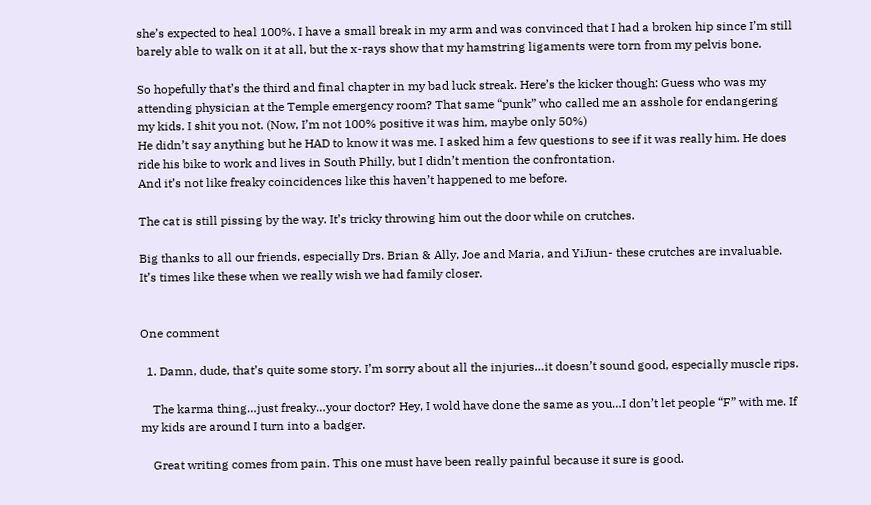she’s expected to heal 100%. I have a small break in my arm and was convinced that I had a broken hip since I’m still barely able to walk on it at all, but the x-rays show that my hamstring ligaments were torn from my pelvis bone.

So hopefully that’s the third and final chapter in my bad luck streak. Here’s the kicker though: Guess who was my attending physician at the Temple emergency room? That same “punk” who called me an asshole for endangering my kids. I shit you not. (Now, I’m not 100% positive it was him, maybe only 50%)
He didn’t say anything but he HAD to know it was me. I asked him a few questions to see if it was really him. He does ride his bike to work and lives in South Philly, but I didn’t mention the confrontation.
And it’s not like freaky coincidences like this haven’t happened to me before.

The cat is still pissing by the way. It’s tricky throwing him out the door while on crutches.

Big thanks to all our friends, especially Drs. Brian & Ally, Joe and Maria, and YiJiun- these crutches are invaluable. It’s times like these when we really wish we had family closer.


One comment

  1. Damn, dude, that’s quite some story. I’m sorry about all the injuries…it doesn’t sound good, especially muscle rips.

    The karma thing…just freaky…your doctor? Hey, I wold have done the same as you…I don’t let people “F” with me. If my kids are around I turn into a badger.

    Great writing comes from pain. This one must have been really painful because it sure is good.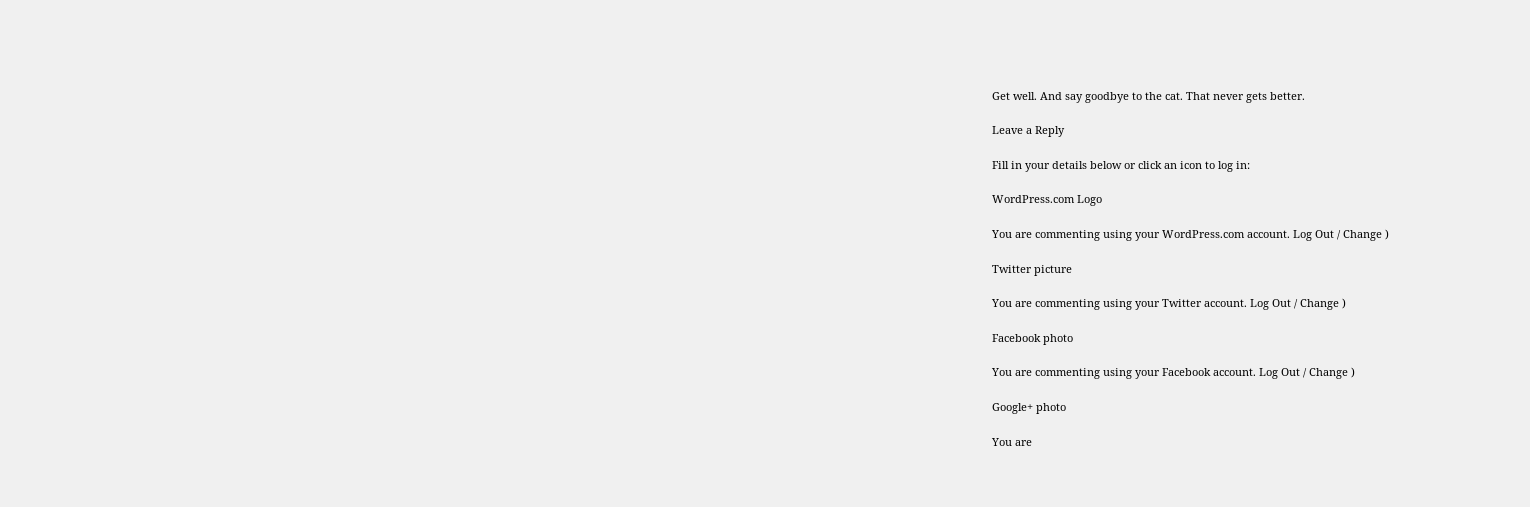Get well. And say goodbye to the cat. That never gets better.

Leave a Reply

Fill in your details below or click an icon to log in:

WordPress.com Logo

You are commenting using your WordPress.com account. Log Out / Change )

Twitter picture

You are commenting using your Twitter account. Log Out / Change )

Facebook photo

You are commenting using your Facebook account. Log Out / Change )

Google+ photo

You are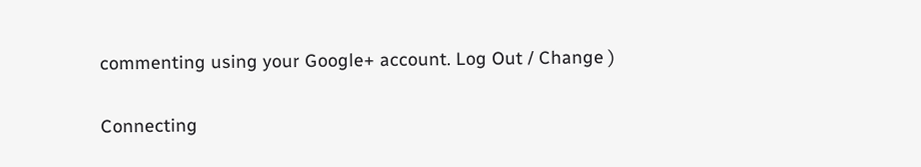commenting using your Google+ account. Log Out / Change )

Connecting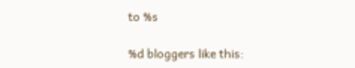to %s

%d bloggers like this: